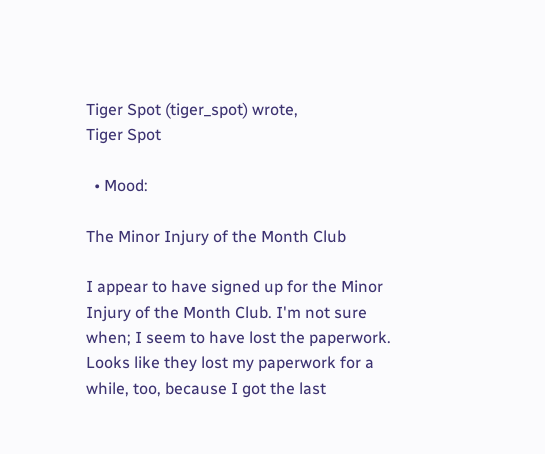Tiger Spot (tiger_spot) wrote,
Tiger Spot

  • Mood:

The Minor Injury of the Month Club

I appear to have signed up for the Minor Injury of the Month Club. I'm not sure when; I seem to have lost the paperwork. Looks like they lost my paperwork for a while, too, because I got the last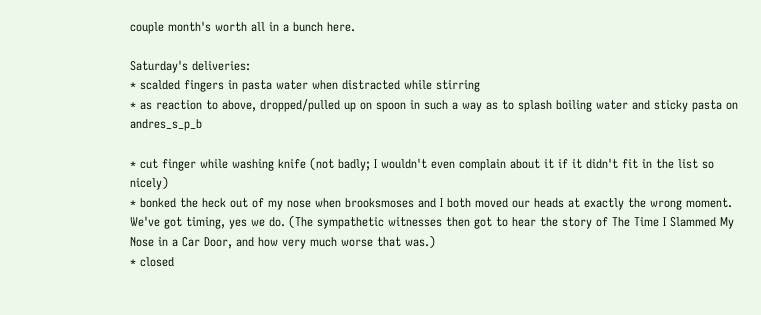couple month's worth all in a bunch here.

Saturday's deliveries:
* scalded fingers in pasta water when distracted while stirring
* as reaction to above, dropped/pulled up on spoon in such a way as to splash boiling water and sticky pasta on andres_s_p_b

* cut finger while washing knife (not badly; I wouldn't even complain about it if it didn't fit in the list so nicely)
* bonked the heck out of my nose when brooksmoses and I both moved our heads at exactly the wrong moment. We've got timing, yes we do. (The sympathetic witnesses then got to hear the story of The Time I Slammed My Nose in a Car Door, and how very much worse that was.)
* closed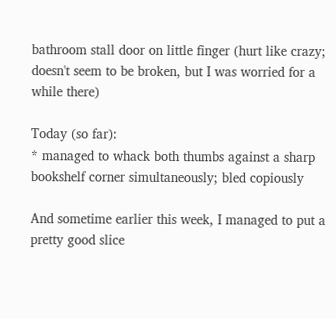bathroom stall door on little finger (hurt like crazy; doesn't seem to be broken, but I was worried for a while there)

Today (so far):
* managed to whack both thumbs against a sharp bookshelf corner simultaneously; bled copiously

And sometime earlier this week, I managed to put a pretty good slice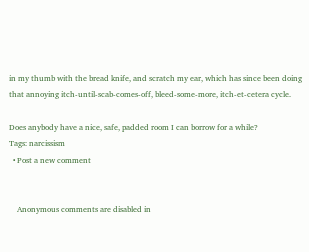in my thumb with the bread knife, and scratch my ear, which has since been doing that annoying itch-until-scab-comes-off, bleed-some-more, itch-et-cetera cycle.

Does anybody have a nice, safe, padded room I can borrow for a while?
Tags: narcissism
  • Post a new comment


    Anonymous comments are disabled in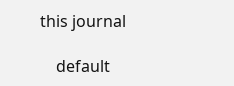this journal

    default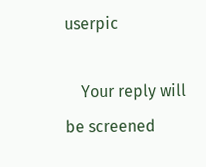userpic

    Your reply will be screened